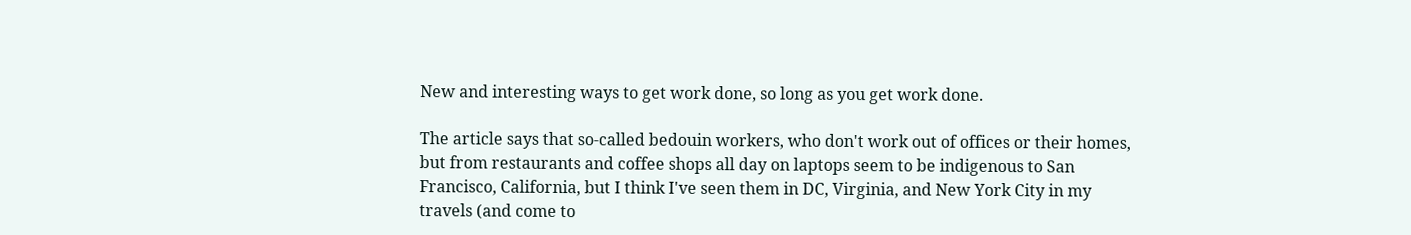New and interesting ways to get work done, so long as you get work done.

The article says that so-called bedouin workers, who don't work out of offices or their homes, but from restaurants and coffee shops all day on laptops seem to be indigenous to San Francisco, California, but I think I've seen them in DC, Virginia, and New York City in my travels (and come to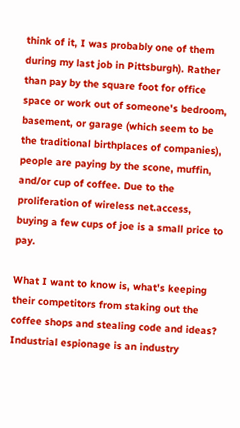think of it, I was probably one of them during my last job in Pittsburgh). Rather than pay by the square foot for office space or work out of someone's bedroom, basement, or garage (which seem to be the traditional birthplaces of companies), people are paying by the scone, muffin, and/or cup of coffee. Due to the proliferation of wireless net.access, buying a few cups of joe is a small price to pay.

What I want to know is, what's keeping their competitors from staking out the coffee shops and stealing code and ideas? Industrial espionage is an industry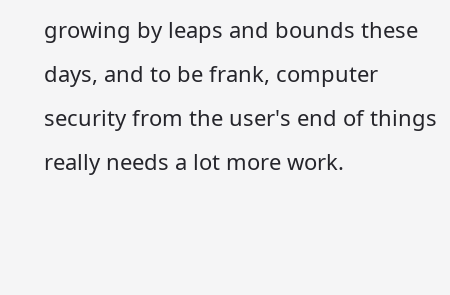growing by leaps and bounds these days, and to be frank, computer security from the user's end of things really needs a lot more work.